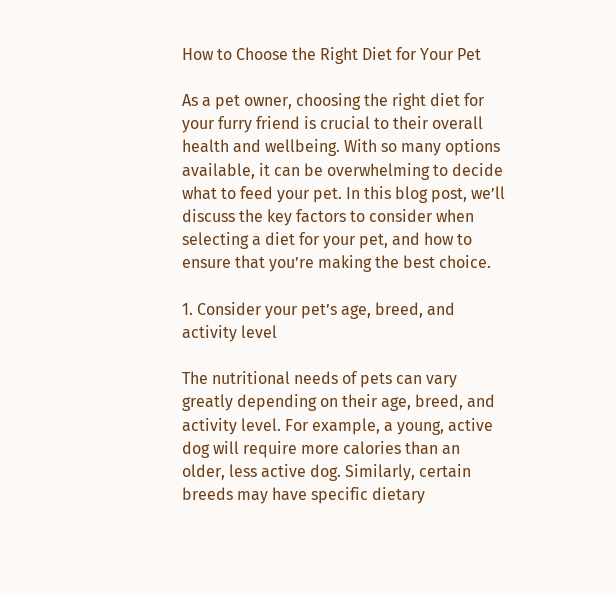How to Choose the Right Diet for Your Pet

As a pet owner, choosing the right diet for your furry friend is crucial to their overall health and wellbeing. With so many options available, it can be overwhelming to decide what to feed your pet. In this blog post, we’ll discuss the key factors to consider when selecting a diet for your pet, and how to ensure that you’re making the best choice.

1. Consider your pet’s age, breed, and activity level

The nutritional needs of pets can vary greatly depending on their age, breed, and activity level. For example, a young, active dog will require more calories than an older, less active dog. Similarly, certain breeds may have specific dietary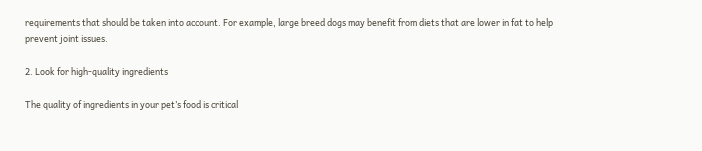requirements that should be taken into account. For example, large breed dogs may benefit from diets that are lower in fat to help prevent joint issues.

2. Look for high-quality ingredients

The quality of ingredients in your pet’s food is critical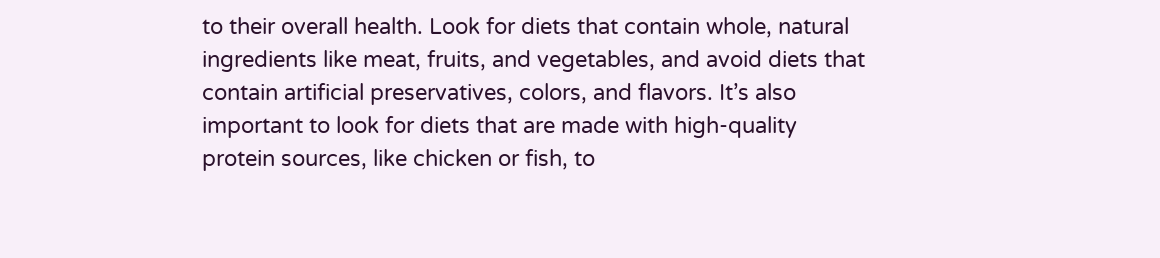to their overall health. Look for diets that contain whole, natural ingredients like meat, fruits, and vegetables, and avoid diets that contain artificial preservatives, colors, and flavors. It’s also important to look for diets that are made with high-quality protein sources, like chicken or fish, to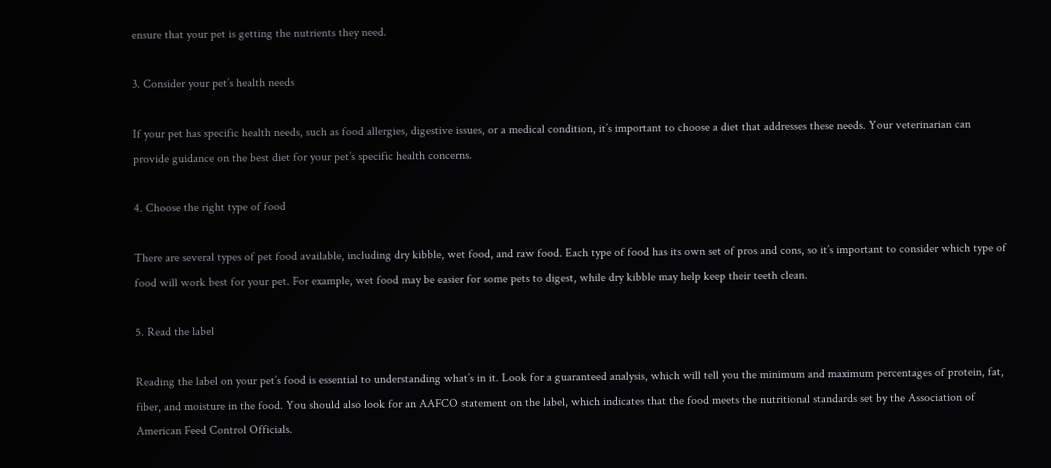ensure that your pet is getting the nutrients they need.

3. Consider your pet’s health needs

If your pet has specific health needs, such as food allergies, digestive issues, or a medical condition, it’s important to choose a diet that addresses these needs. Your veterinarian can provide guidance on the best diet for your pet’s specific health concerns.

4. Choose the right type of food

There are several types of pet food available, including dry kibble, wet food, and raw food. Each type of food has its own set of pros and cons, so it’s important to consider which type of food will work best for your pet. For example, wet food may be easier for some pets to digest, while dry kibble may help keep their teeth clean.

5. Read the label

Reading the label on your pet’s food is essential to understanding what’s in it. Look for a guaranteed analysis, which will tell you the minimum and maximum percentages of protein, fat, fiber, and moisture in the food. You should also look for an AAFCO statement on the label, which indicates that the food meets the nutritional standards set by the Association of American Feed Control Officials.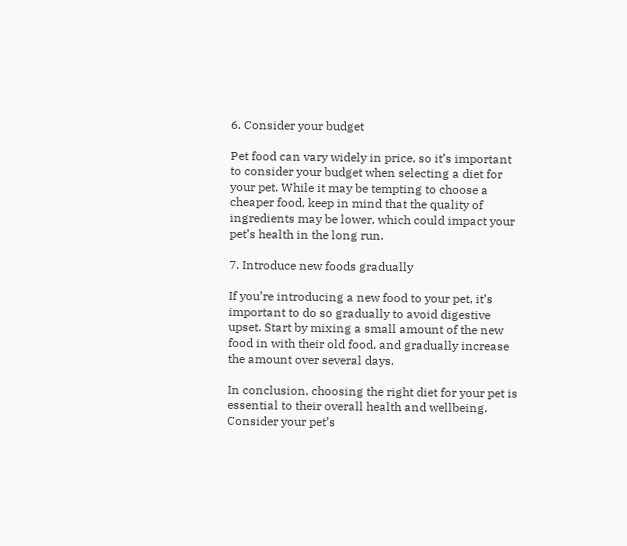6. Consider your budget

Pet food can vary widely in price, so it’s important to consider your budget when selecting a diet for your pet. While it may be tempting to choose a cheaper food, keep in mind that the quality of ingredients may be lower, which could impact your pet’s health in the long run.

7. Introduce new foods gradually

If you’re introducing a new food to your pet, it’s important to do so gradually to avoid digestive upset. Start by mixing a small amount of the new food in with their old food, and gradually increase the amount over several days.

In conclusion, choosing the right diet for your pet is essential to their overall health and wellbeing. Consider your pet’s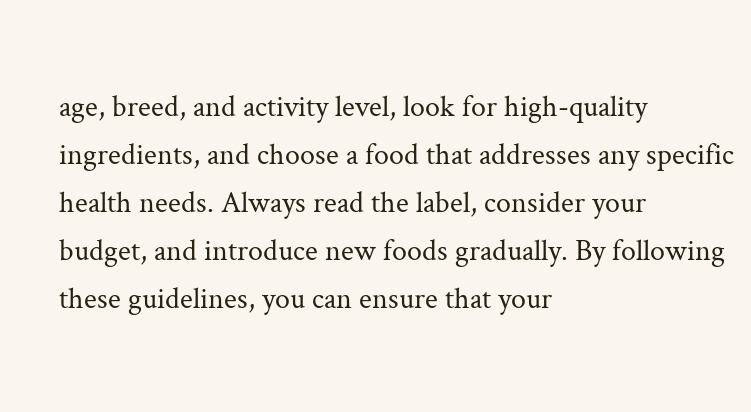age, breed, and activity level, look for high-quality ingredients, and choose a food that addresses any specific health needs. Always read the label, consider your budget, and introduce new foods gradually. By following these guidelines, you can ensure that your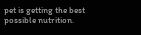pet is getting the best possible nutrition.